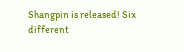Shangpin is released! Six different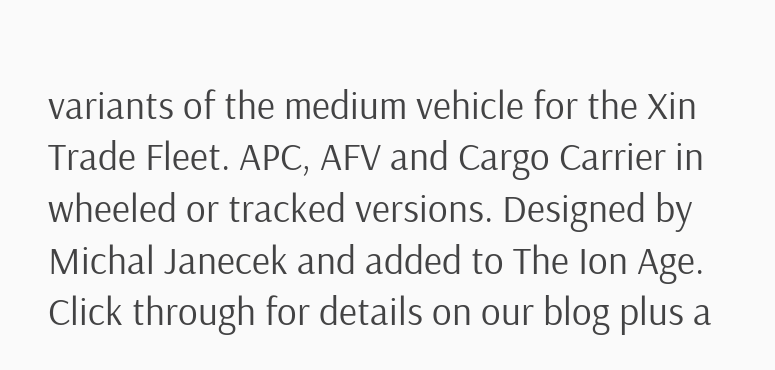variants of the medium vehicle for the Xin Trade Fleet. APC, AFV and Cargo Carrier in wheeled or tracked versions. Designed by Michal Janecek and added to The Ion Age. Click through for details on our blog plus a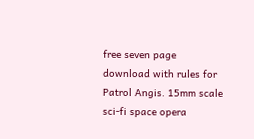free seven page download with rules for Patrol Angis. 15mm scale sci-fi space opera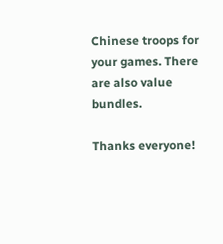Chinese troops for your games. There are also value bundles.

Thanks everyone!